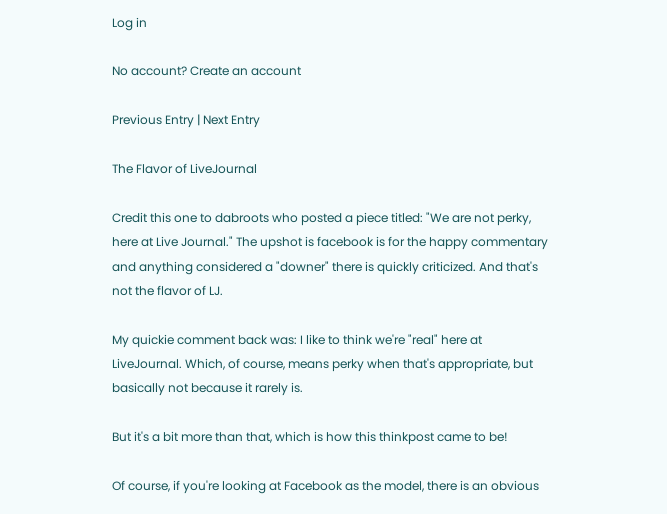Log in

No account? Create an account

Previous Entry | Next Entry

The Flavor of LiveJournal

Credit this one to dabroots who posted a piece titled: "We are not perky, here at Live Journal." The upshot is facebook is for the happy commentary and anything considered a "downer" there is quickly criticized. And that's not the flavor of LJ.

My quickie comment back was: I like to think we're "real" here at LiveJournal. Which, of course, means perky when that's appropriate, but basically not because it rarely is.

But it's a bit more than that, which is how this thinkpost came to be!

Of course, if you're looking at Facebook as the model, there is an obvious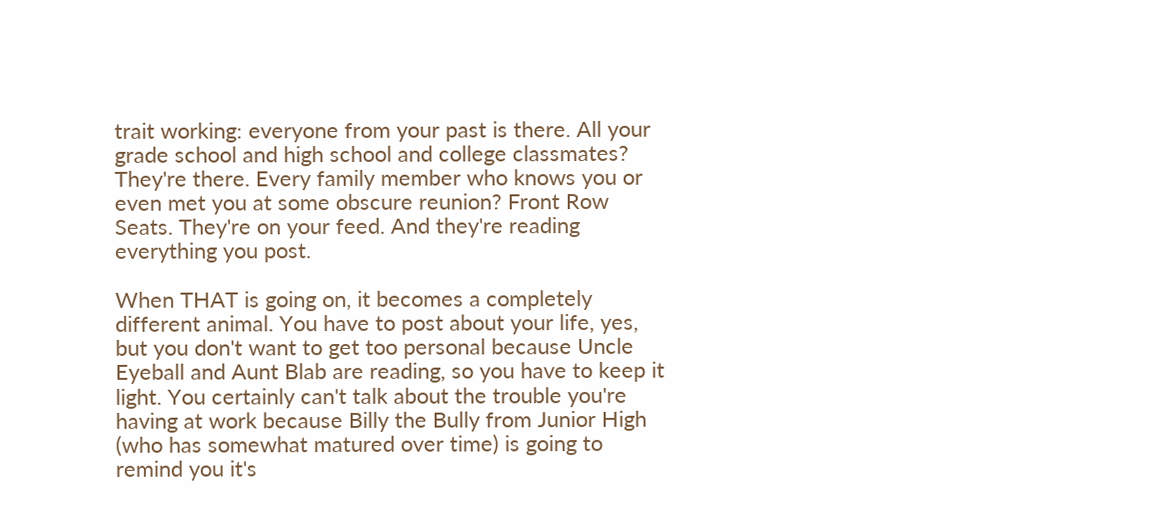trait working: everyone from your past is there. All your grade school and high school and college classmates? They're there. Every family member who knows you or even met you at some obscure reunion? Front Row Seats. They're on your feed. And they're reading everything you post.

When THAT is going on, it becomes a completely different animal. You have to post about your life, yes, but you don't want to get too personal because Uncle Eyeball and Aunt Blab are reading, so you have to keep it light. You certainly can't talk about the trouble you're having at work because Billy the Bully from Junior High (who has somewhat matured over time) is going to remind you it's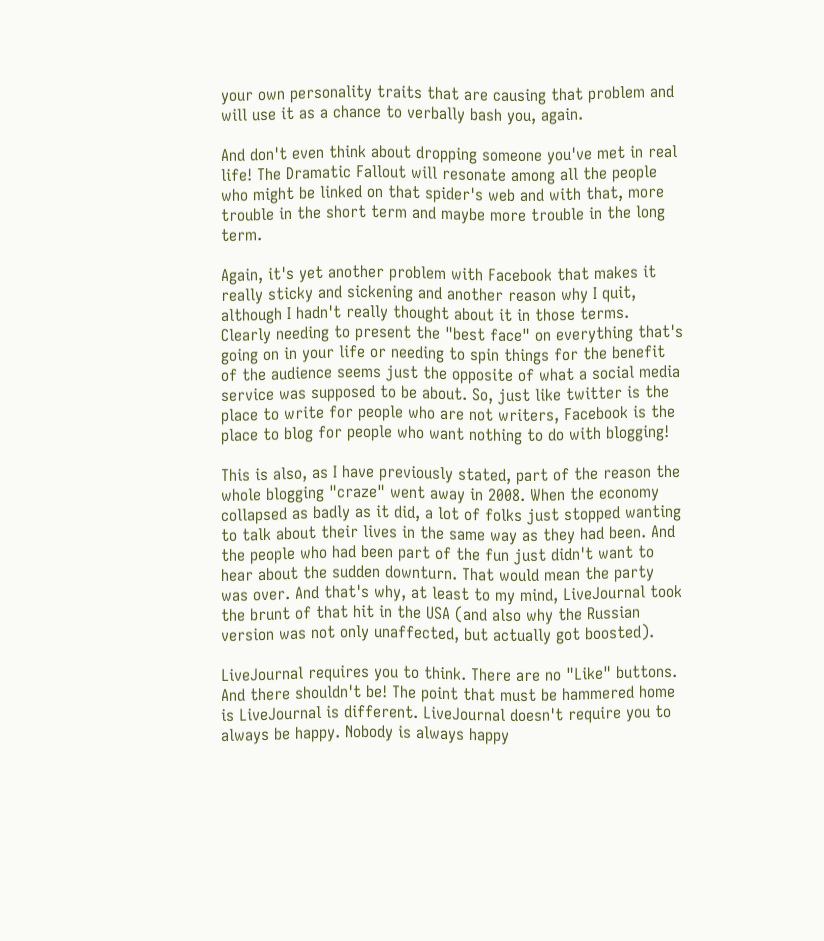your own personality traits that are causing that problem and will use it as a chance to verbally bash you, again.

And don't even think about dropping someone you've met in real life! The Dramatic Fallout will resonate among all the people who might be linked on that spider's web and with that, more trouble in the short term and maybe more trouble in the long term.

Again, it's yet another problem with Facebook that makes it really sticky and sickening and another reason why I quit, although I hadn't really thought about it in those terms. Clearly needing to present the "best face" on everything that's going on in your life or needing to spin things for the benefit of the audience seems just the opposite of what a social media service was supposed to be about. So, just like twitter is the place to write for people who are not writers, Facebook is the place to blog for people who want nothing to do with blogging!

This is also, as I have previously stated, part of the reason the whole blogging "craze" went away in 2008. When the economy collapsed as badly as it did, a lot of folks just stopped wanting to talk about their lives in the same way as they had been. And the people who had been part of the fun just didn't want to hear about the sudden downturn. That would mean the party was over. And that's why, at least to my mind, LiveJournal took the brunt of that hit in the USA (and also why the Russian version was not only unaffected, but actually got boosted).

LiveJournal requires you to think. There are no "Like" buttons. And there shouldn't be! The point that must be hammered home is LiveJournal is different. LiveJournal doesn't require you to always be happy. Nobody is always happy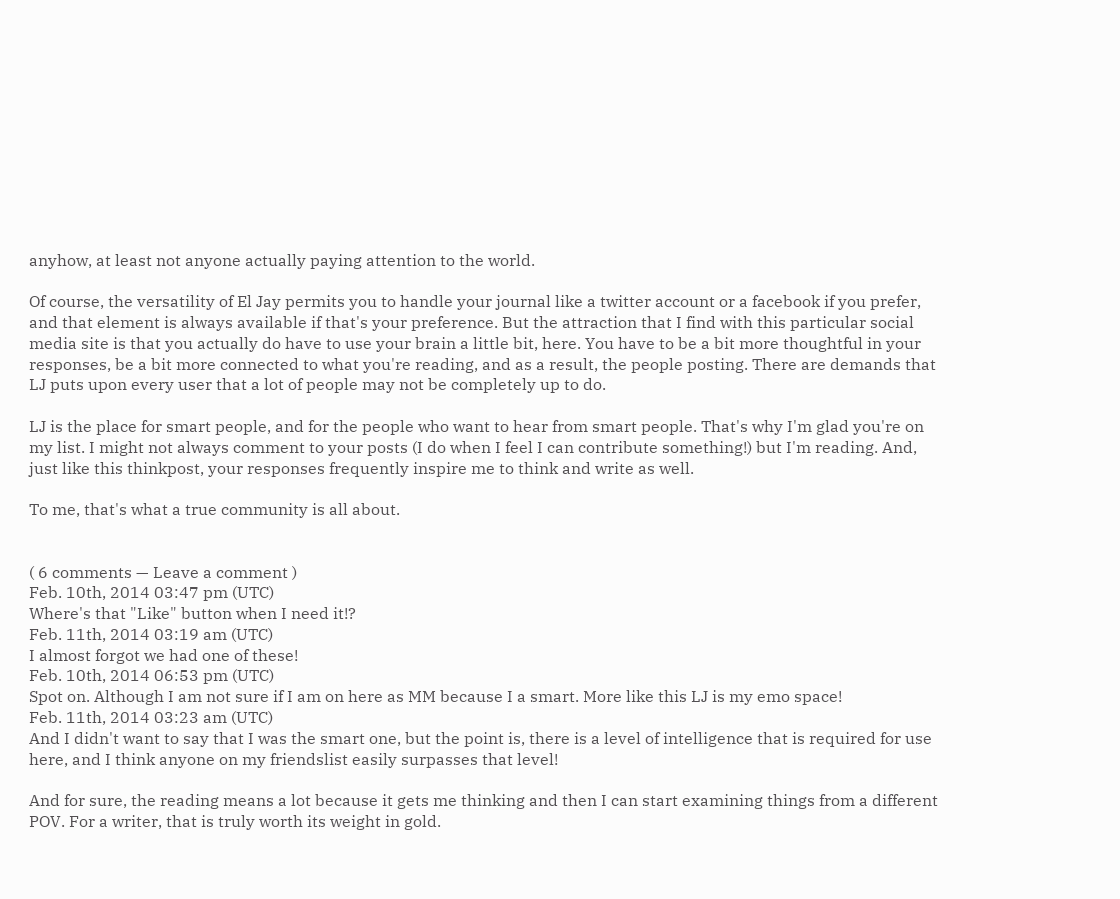anyhow, at least not anyone actually paying attention to the world.

Of course, the versatility of El Jay permits you to handle your journal like a twitter account or a facebook if you prefer, and that element is always available if that's your preference. But the attraction that I find with this particular social media site is that you actually do have to use your brain a little bit, here. You have to be a bit more thoughtful in your responses, be a bit more connected to what you're reading, and as a result, the people posting. There are demands that LJ puts upon every user that a lot of people may not be completely up to do.

LJ is the place for smart people, and for the people who want to hear from smart people. That's why I'm glad you're on my list. I might not always comment to your posts (I do when I feel I can contribute something!) but I'm reading. And, just like this thinkpost, your responses frequently inspire me to think and write as well.

To me, that's what a true community is all about.


( 6 comments — Leave a comment )
Feb. 10th, 2014 03:47 pm (UTC)
Where's that "Like" button when I need it!?
Feb. 11th, 2014 03:19 am (UTC)
I almost forgot we had one of these!
Feb. 10th, 2014 06:53 pm (UTC)
Spot on. Although I am not sure if I am on here as MM because I a smart. More like this LJ is my emo space!
Feb. 11th, 2014 03:23 am (UTC)
And I didn't want to say that I was the smart one, but the point is, there is a level of intelligence that is required for use here, and I think anyone on my friendslist easily surpasses that level!

And for sure, the reading means a lot because it gets me thinking and then I can start examining things from a different POV. For a writer, that is truly worth its weight in gold.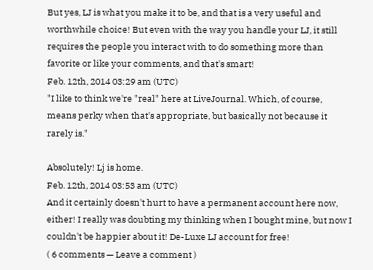But yes, LJ is what you make it to be, and that is a very useful and worthwhile choice! But even with the way you handle your LJ, it still requires the people you interact with to do something more than favorite or like your comments, and that's smart!
Feb. 12th, 2014 03:29 am (UTC)
"I like to think we're "real" here at LiveJournal. Which, of course, means perky when that's appropriate, but basically not because it rarely is."

Absolutely! Lj is home.
Feb. 12th, 2014 03:53 am (UTC)
And it certainly doesn't hurt to have a permanent account here now, either! I really was doubting my thinking when I bought mine, but now I couldn't be happier about it! De-Luxe LJ account for free!
( 6 comments — Leave a comment )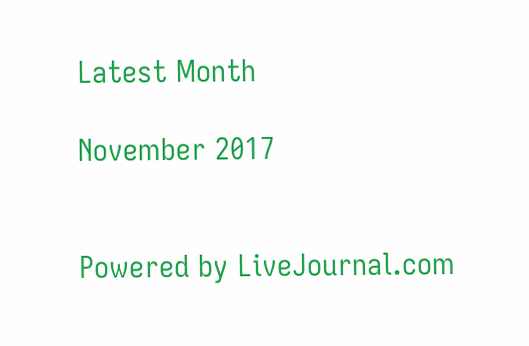Latest Month

November 2017


Powered by LiveJournal.com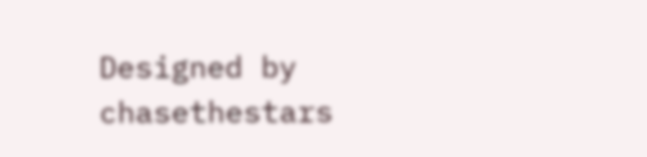Designed by chasethestars